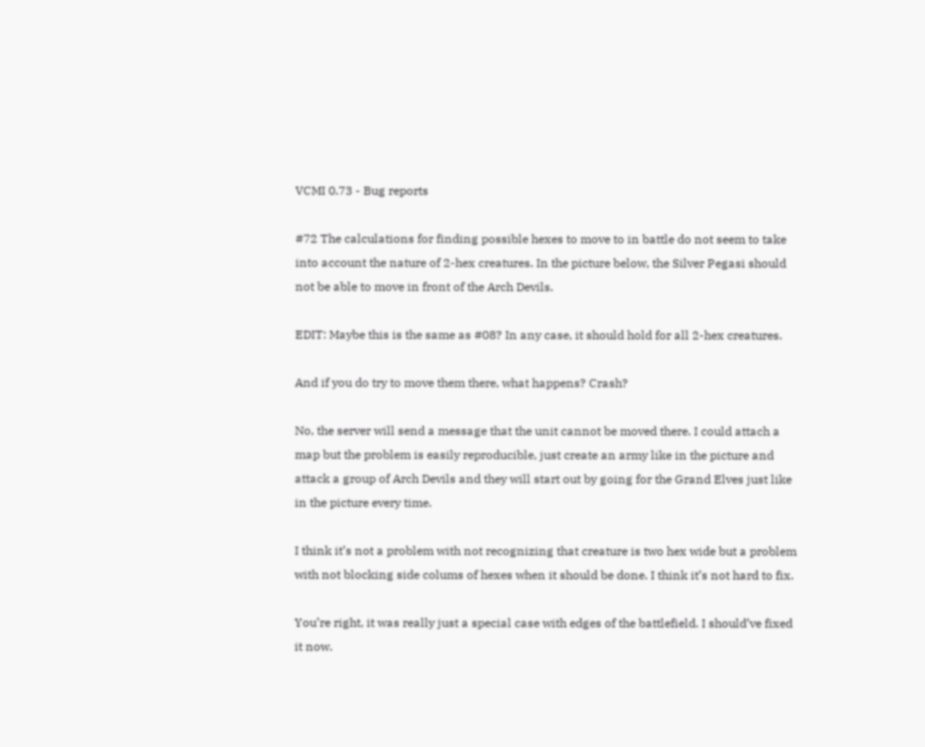VCMI 0.73 - Bug reports

#72 The calculations for finding possible hexes to move to in battle do not seem to take into account the nature of 2-hex creatures. In the picture below, the Silver Pegasi should not be able to move in front of the Arch Devils.

EDIT: Maybe this is the same as #08? In any case, it should hold for all 2-hex creatures.

And if you do try to move them there, what happens? Crash?

No, the server will send a message that the unit cannot be moved there. I could attach a map but the problem is easily reproducible, just create an army like in the picture and attack a group of Arch Devils and they will start out by going for the Grand Elves just like in the picture every time.

I think it’s not a problem with not recognizing that creature is two hex wide but a problem with not blocking side colums of hexes when it should be done. I think it’s not hard to fix.

You’re right, it was really just a special case with edges of the battlefield. I should’ve fixed it now.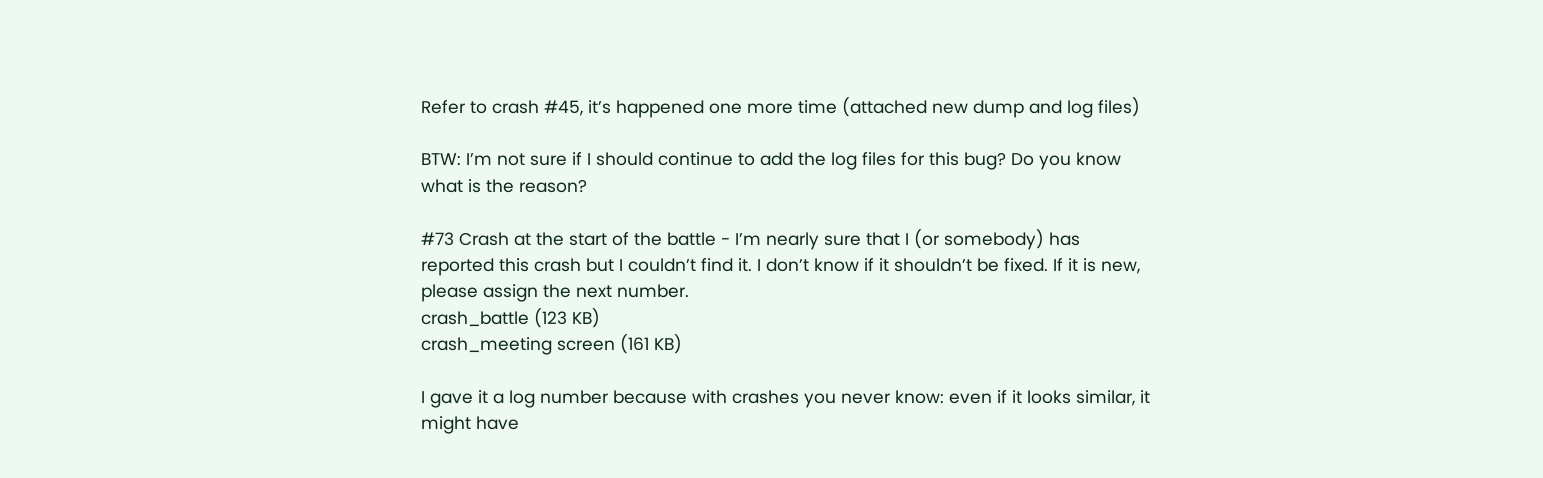Refer to crash #45, it’s happened one more time (attached new dump and log files)

BTW: I’m not sure if I should continue to add the log files for this bug? Do you know what is the reason?

#73 Crash at the start of the battle - I’m nearly sure that I (or somebody) has reported this crash but I couldn’t find it. I don’t know if it shouldn’t be fixed. If it is new, please assign the next number.
crash_battle (123 KB)
crash_meeting screen (161 KB)

I gave it a log number because with crashes you never know: even if it looks similar, it might have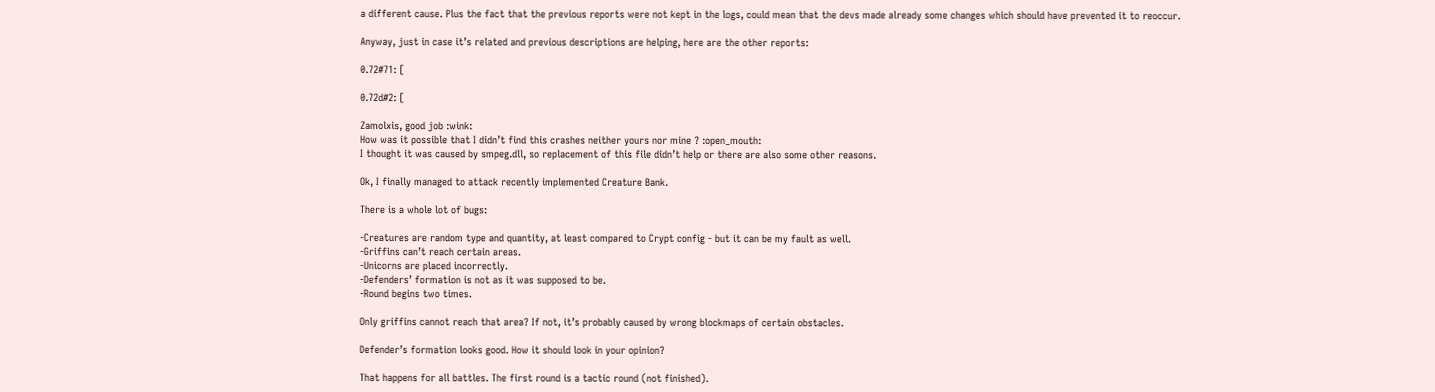a different cause. Plus the fact that the previous reports were not kept in the logs, could mean that the devs made already some changes which should have prevented it to reoccur.

Anyway, just in case it’s related and previous descriptions are helping, here are the other reports:

0.72#71: [

0.72d#2: [

Zamolxis, good job :wink:
How was it possible that I didn’t find this crashes neither yours nor mine ? :open_mouth:
I thought it was caused by smpeg.dll, so replacement of this file didn’t help or there are also some other reasons.

Ok, I finally managed to attack recently implemented Creature Bank.

There is a whole lot of bugs:

-Creatures are random type and quantity, at least compared to Crypt config - but it can be my fault as well.
-Griffins can’t reach certain areas.
-Unicorns are placed incorrectly.
-Defenders’ formation is not as it was supposed to be.
-Round begins two times.

Only griffins cannot reach that area? If not, it’s probably caused by wrong blockmaps of certain obstacles.

Defender’s formation looks good. How it should look in your opinion?

That happens for all battles. The first round is a tactic round (not finished).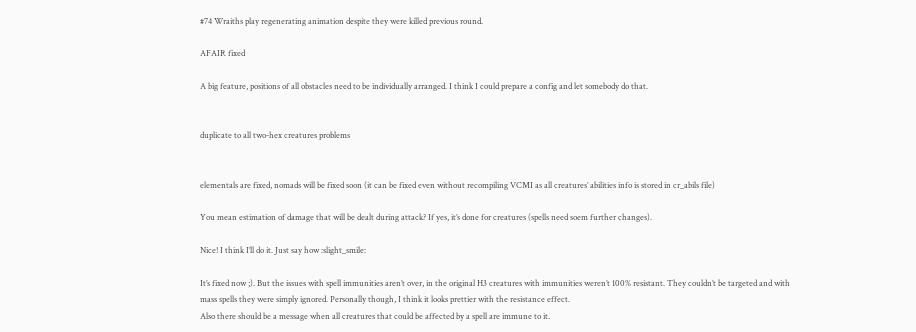#74 Wraiths play regenerating animation despite they were killed previous round.

AFAIR fixed

A big feature, positions of all obstacles need to be individually arranged. I think I could prepare a config and let somebody do that.


duplicate to all two-hex creatures problems


elementals are fixed, nomads will be fixed soon (it can be fixed even without recompiling VCMI as all creatures’ abilities info is stored in cr_abils file)

You mean estimation of damage that will be dealt during attack? If yes, it’s done for creatures (spells need soem further changes).

Nice! I think I’ll do it. Just say how :slight_smile:

It’s fixed now ;). But the issues with spell immunities aren’t over, in the original H3 creatures with immunities weren’t 100% resistant. They couldn’t be targeted and with mass spells they were simply ignored. Personally though, I think it looks prettier with the resistance effect.
Also there should be a message when all creatures that could be affected by a spell are immune to it.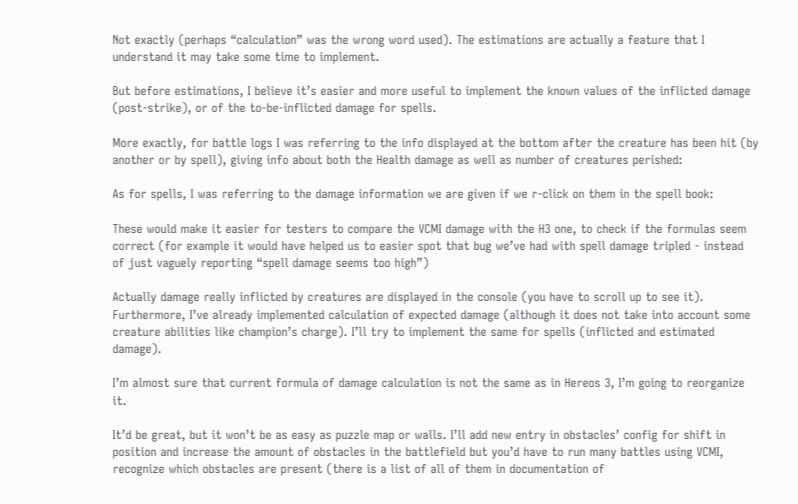Not exactly (perhaps “calculation” was the wrong word used). The estimations are actually a feature that I understand it may take some time to implement.

But before estimations, I believe it’s easier and more useful to implement the known values of the inflicted damage (post-strike), or of the to-be-inflicted damage for spells.

More exactly, for battle logs I was referring to the info displayed at the bottom after the creature has been hit (by another or by spell), giving info about both the Health damage as well as number of creatures perished:

As for spells, I was referring to the damage information we are given if we r-click on them in the spell book:

These would make it easier for testers to compare the VCMI damage with the H3 one, to check if the formulas seem correct (for example it would have helped us to easier spot that bug we’ve had with spell damage tripled - instead of just vaguely reporting “spell damage seems too high”)

Actually damage really inflicted by creatures are displayed in the console (you have to scroll up to see it). Furthermore, I’ve already implemented calculation of expected damage (although it does not take into account some creature abilities like champion’s charge). I’ll try to implement the same for spells (inflicted and estimated damage).

I’m almost sure that current formula of damage calculation is not the same as in Hereos 3, I’m going to reorganize it.

It’d be great, but it won’t be as easy as puzzle map or walls. I’ll add new entry in obstacles’ config for shift in position and increase the amount of obstacles in the battlefield but you’d have to run many battles using VCMI, recognize which obstacles are present (there is a list of all of them in documentation of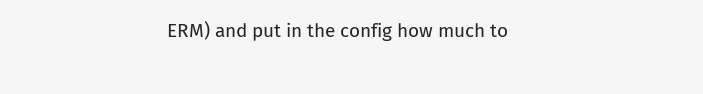ERM) and put in the config how much to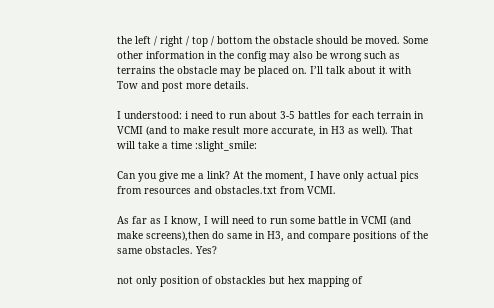the left / right / top / bottom the obstacle should be moved. Some other information in the config may also be wrong such as terrains the obstacle may be placed on. I’ll talk about it with Tow and post more details.

I understood: i need to run about 3-5 battles for each terrain in VCMI (and to make result more accurate, in H3 as well). That will take a time :slight_smile:

Can you give me a link? At the moment, I have only actual pics from resources and obstacles.txt from VCMI.

As far as I know, I will need to run some battle in VCMI (and make screens),then do same in H3, and compare positions of the same obstacles. Yes?

not only position of obstackles but hex mapping of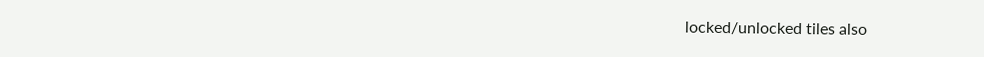locked/unlocked tiles also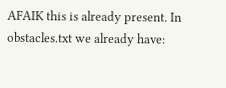AFAIK this is already present. In obstacles.txt we already have: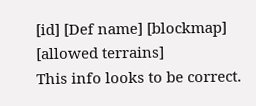[id] [Def name] [blockmap] [allowed terrains]
This info looks to be correct.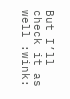But I’ll check it as well :wink: